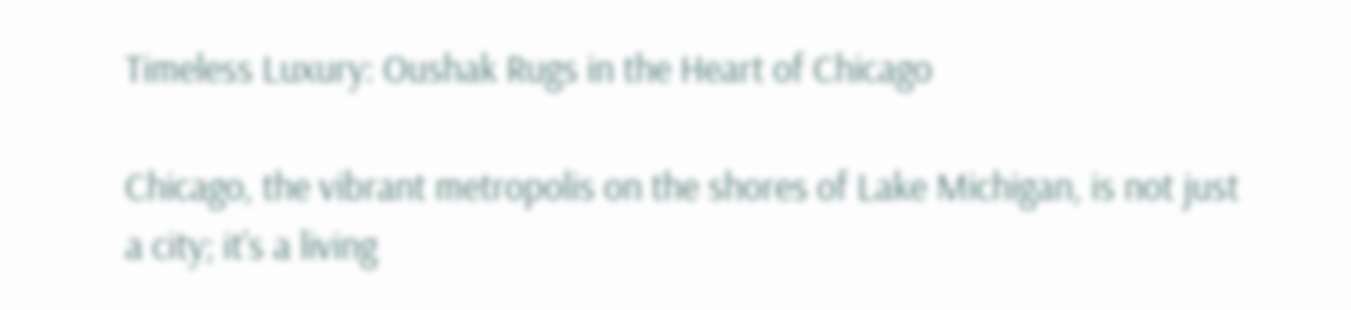Timeless Luxury: Oushak Rugs in the Heart of Chicago

Chicago, the vibrant metropolis on the shores of Lake Michigan, is not just a city; it’s a living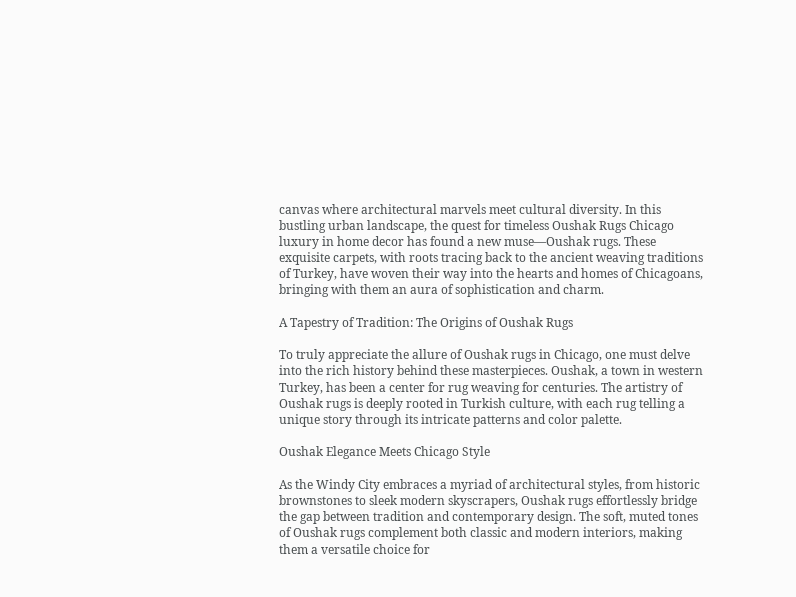canvas where architectural marvels meet cultural diversity. In this bustling urban landscape, the quest for timeless Oushak Rugs Chicago luxury in home decor has found a new muse—Oushak rugs. These exquisite carpets, with roots tracing back to the ancient weaving traditions of Turkey, have woven their way into the hearts and homes of Chicagoans, bringing with them an aura of sophistication and charm.

A Tapestry of Tradition: The Origins of Oushak Rugs

To truly appreciate the allure of Oushak rugs in Chicago, one must delve into the rich history behind these masterpieces. Oushak, a town in western Turkey, has been a center for rug weaving for centuries. The artistry of Oushak rugs is deeply rooted in Turkish culture, with each rug telling a unique story through its intricate patterns and color palette.

Oushak Elegance Meets Chicago Style

As the Windy City embraces a myriad of architectural styles, from historic brownstones to sleek modern skyscrapers, Oushak rugs effortlessly bridge the gap between tradition and contemporary design. The soft, muted tones of Oushak rugs complement both classic and modern interiors, making them a versatile choice for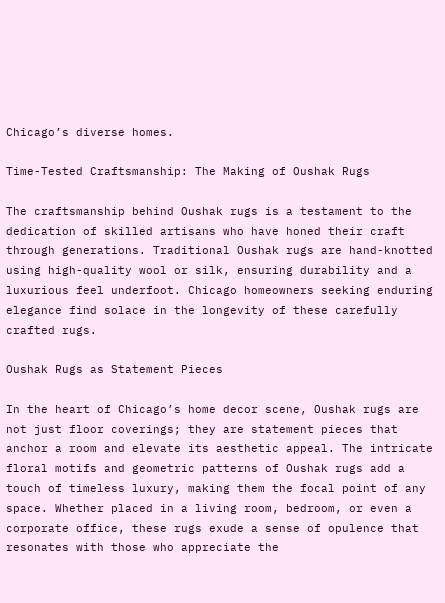Chicago’s diverse homes.

Time-Tested Craftsmanship: The Making of Oushak Rugs

The craftsmanship behind Oushak rugs is a testament to the dedication of skilled artisans who have honed their craft through generations. Traditional Oushak rugs are hand-knotted using high-quality wool or silk, ensuring durability and a luxurious feel underfoot. Chicago homeowners seeking enduring elegance find solace in the longevity of these carefully crafted rugs.

Oushak Rugs as Statement Pieces

In the heart of Chicago’s home decor scene, Oushak rugs are not just floor coverings; they are statement pieces that anchor a room and elevate its aesthetic appeal. The intricate floral motifs and geometric patterns of Oushak rugs add a touch of timeless luxury, making them the focal point of any space. Whether placed in a living room, bedroom, or even a corporate office, these rugs exude a sense of opulence that resonates with those who appreciate the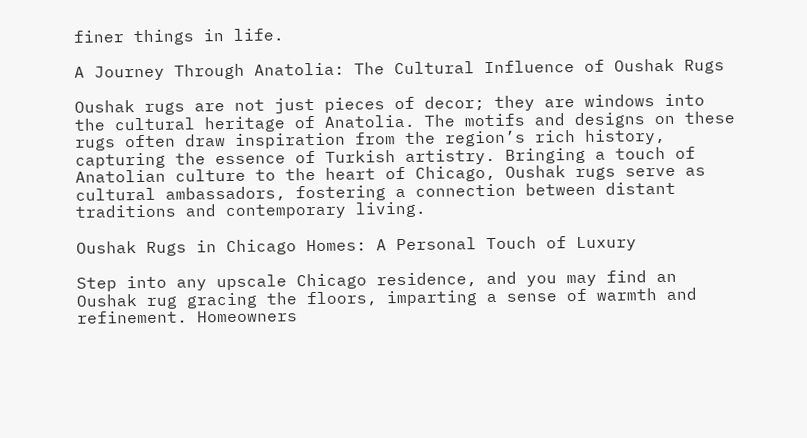finer things in life.

A Journey Through Anatolia: The Cultural Influence of Oushak Rugs

Oushak rugs are not just pieces of decor; they are windows into the cultural heritage of Anatolia. The motifs and designs on these rugs often draw inspiration from the region’s rich history, capturing the essence of Turkish artistry. Bringing a touch of Anatolian culture to the heart of Chicago, Oushak rugs serve as cultural ambassadors, fostering a connection between distant traditions and contemporary living.

Oushak Rugs in Chicago Homes: A Personal Touch of Luxury

Step into any upscale Chicago residence, and you may find an Oushak rug gracing the floors, imparting a sense of warmth and refinement. Homeowners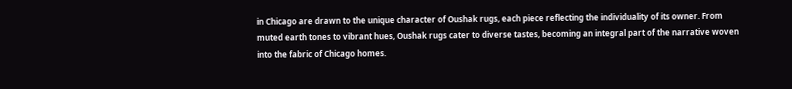in Chicago are drawn to the unique character of Oushak rugs, each piece reflecting the individuality of its owner. From muted earth tones to vibrant hues, Oushak rugs cater to diverse tastes, becoming an integral part of the narrative woven into the fabric of Chicago homes.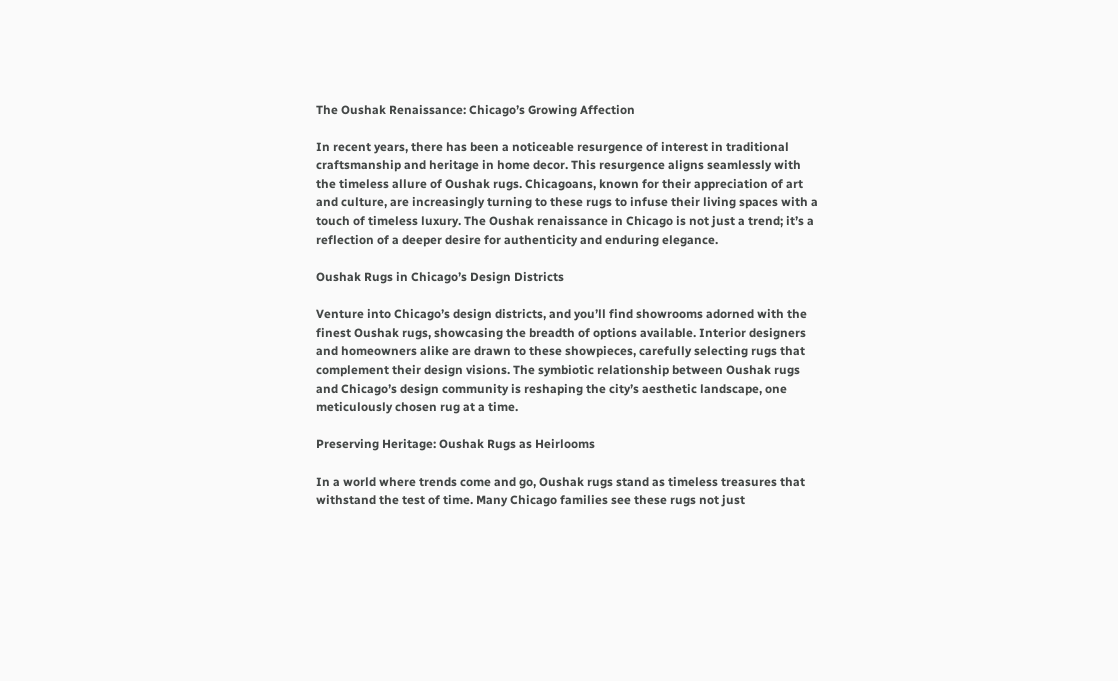The Oushak Renaissance: Chicago’s Growing Affection

In recent years, there has been a noticeable resurgence of interest in traditional craftsmanship and heritage in home decor. This resurgence aligns seamlessly with the timeless allure of Oushak rugs. Chicagoans, known for their appreciation of art and culture, are increasingly turning to these rugs to infuse their living spaces with a touch of timeless luxury. The Oushak renaissance in Chicago is not just a trend; it’s a reflection of a deeper desire for authenticity and enduring elegance.

Oushak Rugs in Chicago’s Design Districts

Venture into Chicago’s design districts, and you’ll find showrooms adorned with the finest Oushak rugs, showcasing the breadth of options available. Interior designers and homeowners alike are drawn to these showpieces, carefully selecting rugs that complement their design visions. The symbiotic relationship between Oushak rugs and Chicago’s design community is reshaping the city’s aesthetic landscape, one meticulously chosen rug at a time.

Preserving Heritage: Oushak Rugs as Heirlooms

In a world where trends come and go, Oushak rugs stand as timeless treasures that withstand the test of time. Many Chicago families see these rugs not just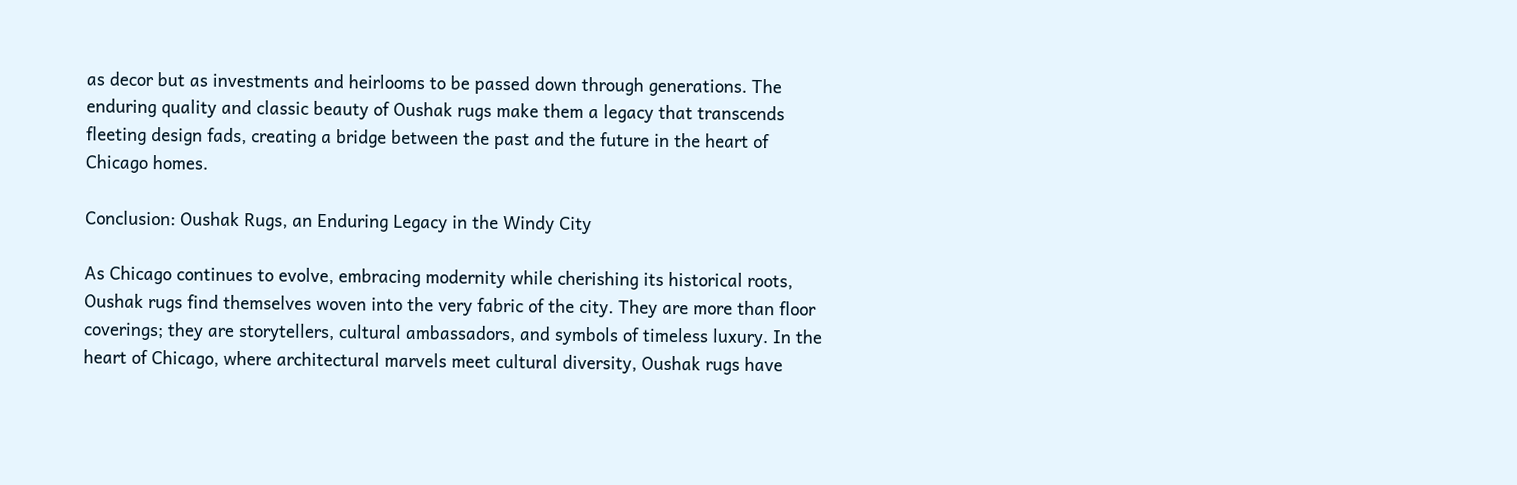as decor but as investments and heirlooms to be passed down through generations. The enduring quality and classic beauty of Oushak rugs make them a legacy that transcends fleeting design fads, creating a bridge between the past and the future in the heart of Chicago homes.

Conclusion: Oushak Rugs, an Enduring Legacy in the Windy City

As Chicago continues to evolve, embracing modernity while cherishing its historical roots, Oushak rugs find themselves woven into the very fabric of the city. They are more than floor coverings; they are storytellers, cultural ambassadors, and symbols of timeless luxury. In the heart of Chicago, where architectural marvels meet cultural diversity, Oushak rugs have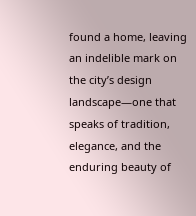found a home, leaving an indelible mark on the city’s design landscape—one that speaks of tradition, elegance, and the enduring beauty of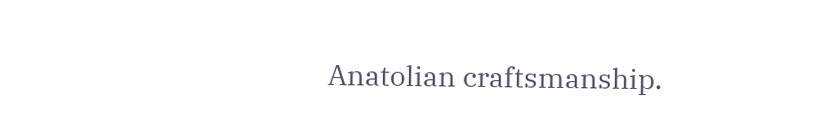Anatolian craftsmanship.